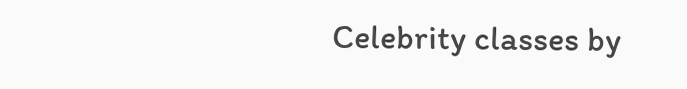Celebrity classes by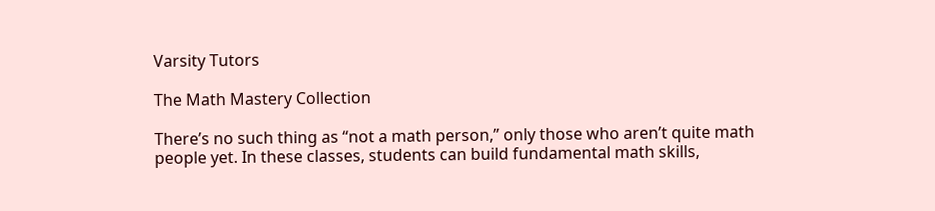Varsity Tutors

The Math Mastery Collection

There’s no such thing as “not a math person,” only those who aren’t quite math people yet. In these classes, students can build fundamental math skills,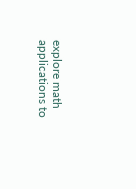explore math applications to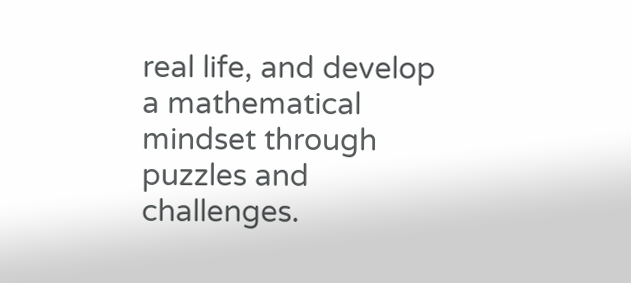real life, and develop a mathematical mindset through puzzles and challenges.